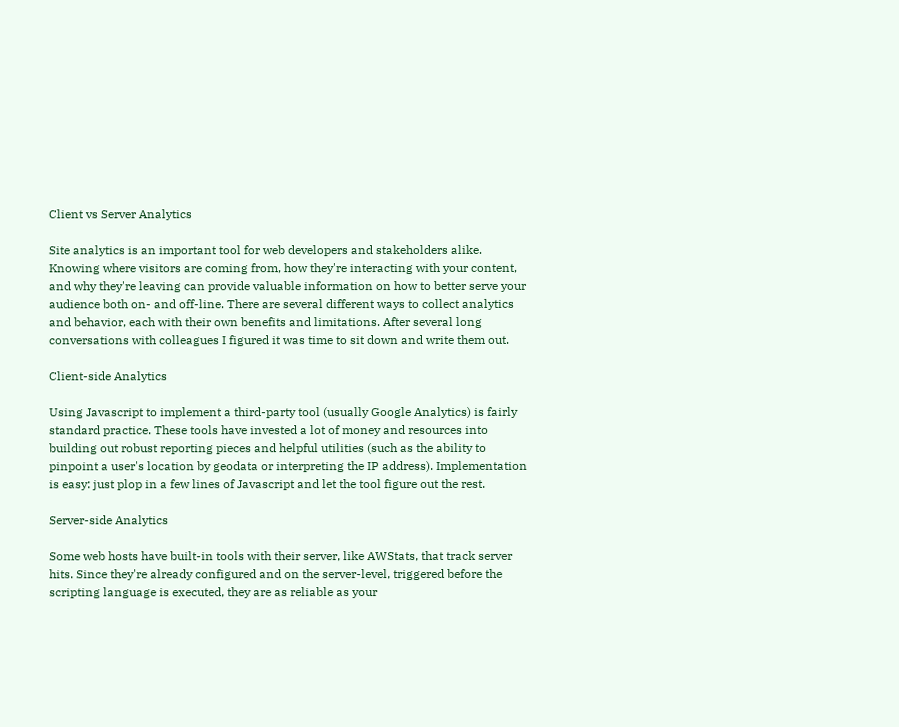Client vs Server Analytics

Site analytics is an important tool for web developers and stakeholders alike. Knowing where visitors are coming from, how they're interacting with your content, and why they're leaving can provide valuable information on how to better serve your audience both on- and off-line. There are several different ways to collect analytics and behavior, each with their own benefits and limitations. After several long conversations with colleagues I figured it was time to sit down and write them out.

Client-side Analytics

Using Javascript to implement a third-party tool (usually Google Analytics) is fairly standard practice. These tools have invested a lot of money and resources into building out robust reporting pieces and helpful utilities (such as the ability to pinpoint a user's location by geodata or interpreting the IP address). Implementation is easy: just plop in a few lines of Javascript and let the tool figure out the rest.

Server-side Analytics

Some web hosts have built-in tools with their server, like AWStats, that track server hits. Since they're already configured and on the server-level, triggered before the scripting language is executed, they are as reliable as your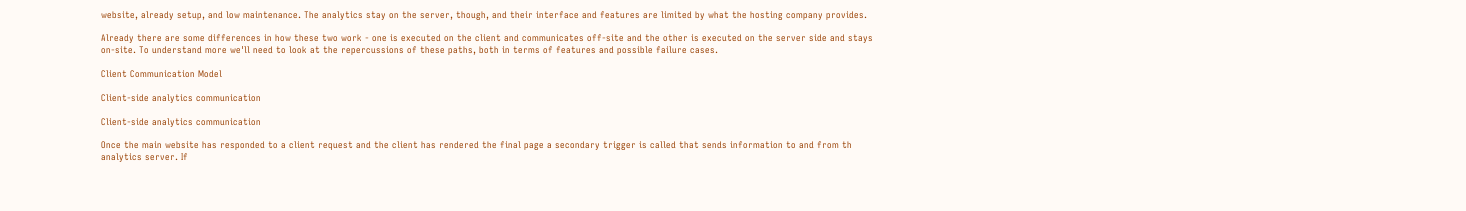website, already setup, and low maintenance. The analytics stay on the server, though, and their interface and features are limited by what the hosting company provides.

Already there are some differences in how these two work - one is executed on the client and communicates off-site and the other is executed on the server side and stays on-site. To understand more we'll need to look at the repercussions of these paths, both in terms of features and possible failure cases.

Client Communication Model

Client-side analytics communication

Client-side analytics communication

Once the main website has responded to a client request and the client has rendered the final page a secondary trigger is called that sends information to and from th analytics server. If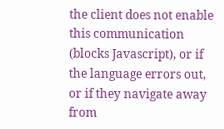the client does not enable this communication (blocks Javascript), or if the language errors out, or if they navigate away from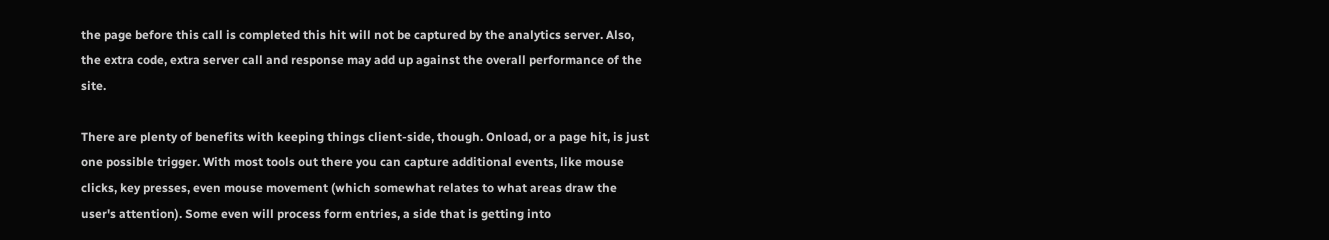the page before this call is completed this hit will not be captured by the analytics server. Also, the extra code, extra server call and response may add up against the overall performance of the site.

There are plenty of benefits with keeping things client-side, though. Onload, or a page hit, is just one possible trigger. With most tools out there you can capture additional events, like mouse clicks, key presses, even mouse movement (which somewhat relates to what areas draw the user's attention). Some even will process form entries, a side that is getting into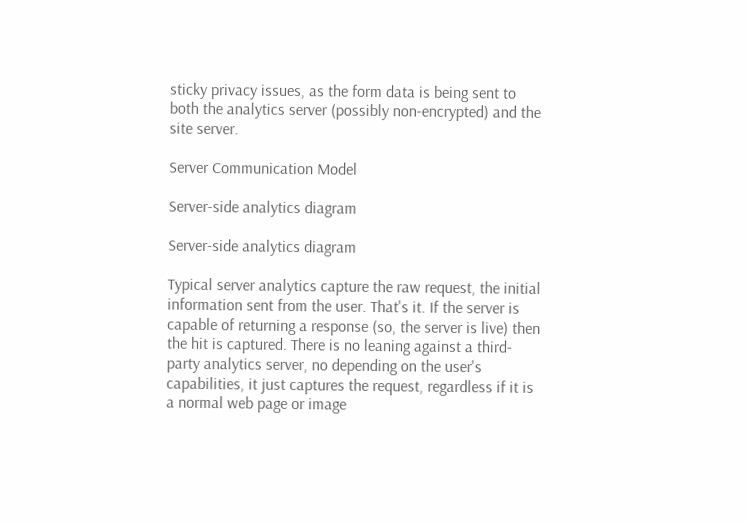sticky privacy issues, as the form data is being sent to both the analytics server (possibly non-encrypted) and the site server.

Server Communication Model

Server-side analytics diagram

Server-side analytics diagram

Typical server analytics capture the raw request, the initial information sent from the user. That's it. If the server is capable of returning a response (so, the server is live) then the hit is captured. There is no leaning against a third-party analytics server, no depending on the user's capabilities, it just captures the request, regardless if it is a normal web page or image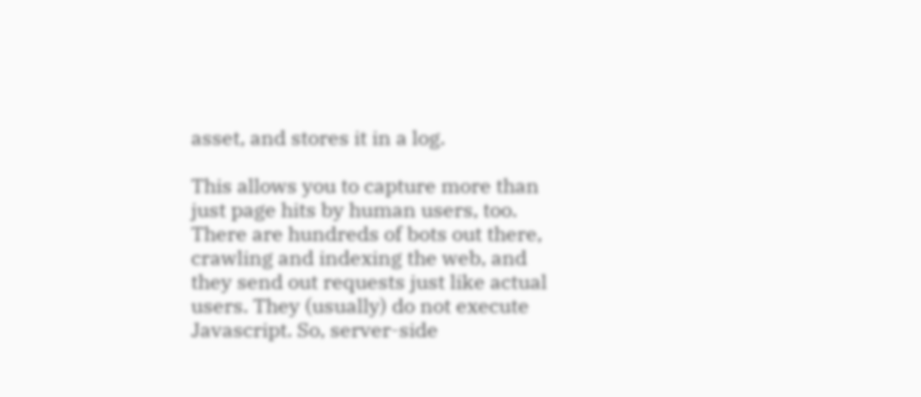asset, and stores it in a log.

This allows you to capture more than just page hits by human users, too. There are hundreds of bots out there, crawling and indexing the web, and they send out requests just like actual users. They (usually) do not execute Javascript. So, server-side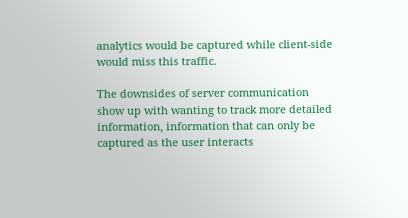analytics would be captured while client-side would miss this traffic.

The downsides of server communication show up with wanting to track more detailed information, information that can only be captured as the user interacts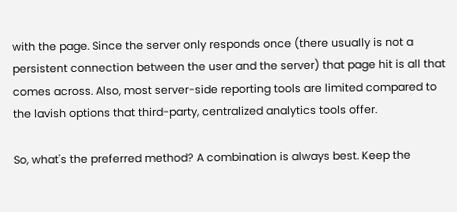with the page. Since the server only responds once (there usually is not a persistent connection between the user and the server) that page hit is all that comes across. Also, most server-side reporting tools are limited compared to the lavish options that third-party, centralized analytics tools offer.

So, what's the preferred method? A combination is always best. Keep the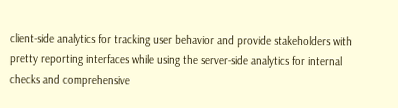client-side analytics for tracking user behavior and provide stakeholders with pretty reporting interfaces while using the server-side analytics for internal checks and comprehensive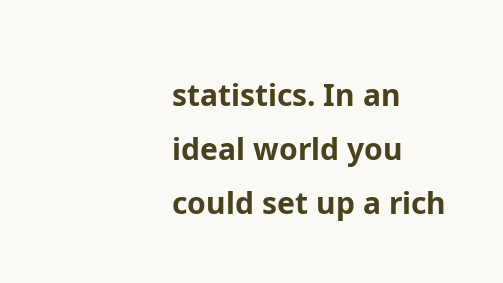statistics. In an ideal world you could set up a rich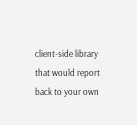client-side library that would report back to your own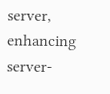server, enhancing server-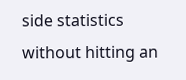side statistics without hitting an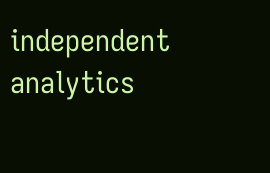independent analytics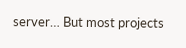server… But most projects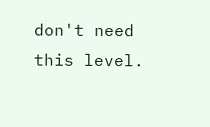don't need this level.